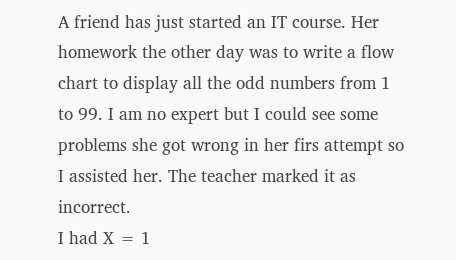A friend has just started an IT course. Her homework the other day was to write a flow chart to display all the odd numbers from 1 to 99. I am no expert but I could see some problems she got wrong in her firs attempt so I assisted her. The teacher marked it as incorrect.
I had X = 1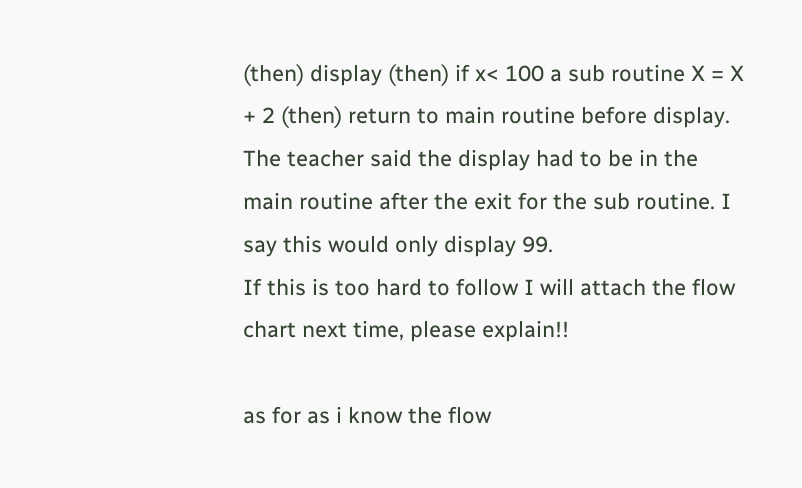(then) display (then) if x< 100 a sub routine X = X + 2 (then) return to main routine before display. The teacher said the display had to be in the main routine after the exit for the sub routine. I say this would only display 99.
If this is too hard to follow I will attach the flow chart next time, please explain!!

as for as i know the flow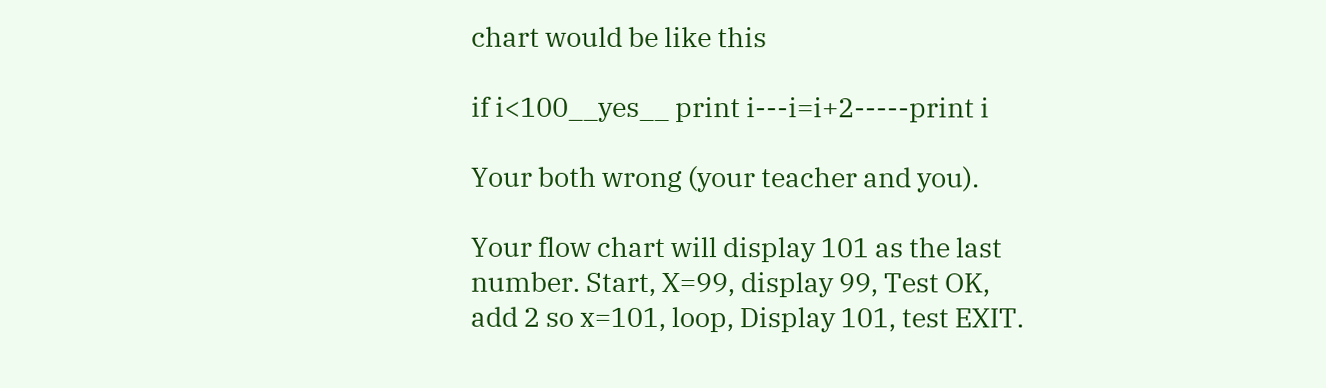chart would be like this

if i<100__yes__ print i---i=i+2-----print i

Your both wrong (your teacher and you).

Your flow chart will display 101 as the last number. Start, X=99, display 99, Test OK, add 2 so x=101, loop, Display 101, test EXIT.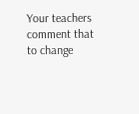Your teachers comment that to change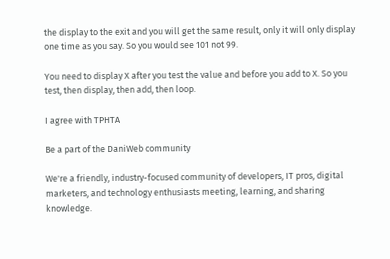the display to the exit and you will get the same result, only it will only display one time as you say. So you would see 101 not 99.

You need to display X after you test the value and before you add to X. So you test, then display, then add, then loop.

I agree with TPHTA

Be a part of the DaniWeb community

We're a friendly, industry-focused community of developers, IT pros, digital marketers, and technology enthusiasts meeting, learning, and sharing knowledge.